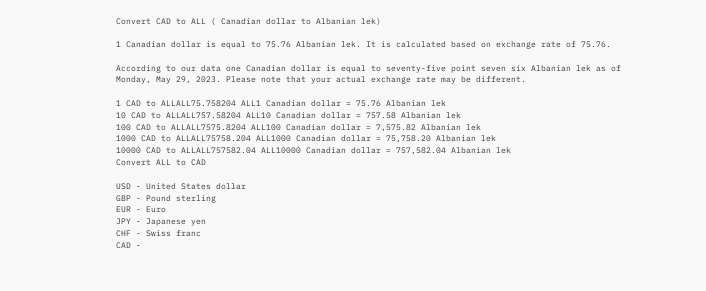Convert CAD to ALL ( Canadian dollar to Albanian lek)

1 Canadian dollar is equal to 75.76 Albanian lek. It is calculated based on exchange rate of 75.76.

According to our data one Canadian dollar is equal to seventy-five point seven six Albanian lek as of Monday, May 29, 2023. Please note that your actual exchange rate may be different.

1 CAD to ALLALL75.758204 ALL1 Canadian dollar = 75.76 Albanian lek
10 CAD to ALLALL757.58204 ALL10 Canadian dollar = 757.58 Albanian lek
100 CAD to ALLALL7575.8204 ALL100 Canadian dollar = 7,575.82 Albanian lek
1000 CAD to ALLALL75758.204 ALL1000 Canadian dollar = 75,758.20 Albanian lek
10000 CAD to ALLALL757582.04 ALL10000 Canadian dollar = 757,582.04 Albanian lek
Convert ALL to CAD

USD - United States dollar
GBP - Pound sterling
EUR - Euro
JPY - Japanese yen
CHF - Swiss franc
CAD -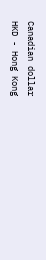Canadian dollar
HKD - Hong Kong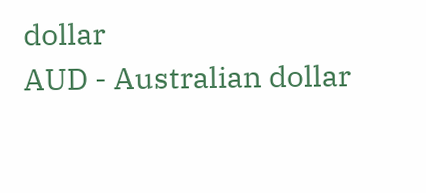dollar
AUD - Australian dollar